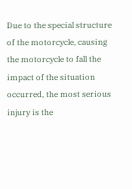Due to the special structure of the motorcycle, causing the motorcycle to fall the impact of the situation occurred, the most serious injury is the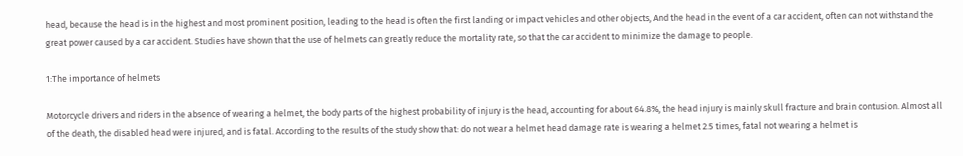head, because the head is in the highest and most prominent position, leading to the head is often the first landing or impact vehicles and other objects, And the head in the event of a car accident, often can not withstand the great power caused by a car accident. Studies have shown that the use of helmets can greatly reduce the mortality rate, so that the car accident to minimize the damage to people.

1:The importance of helmets

Motorcycle drivers and riders in the absence of wearing a helmet, the body parts of the highest probability of injury is the head, accounting for about 64.8%, the head injury is mainly skull fracture and brain contusion. Almost all of the death, the disabled head were injured, and is fatal. According to the results of the study show that: do not wear a helmet head damage rate is wearing a helmet 2.5 times, fatal not wearing a helmet is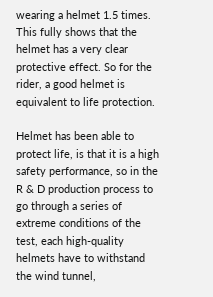wearing a helmet 1.5 times. This fully shows that the helmet has a very clear protective effect. So for the rider, a good helmet is equivalent to life protection.

Helmet has been able to protect life, is that it is a high safety performance, so in the R & D production process to go through a series of extreme conditions of the test, each high-quality helmets have to withstand the wind tunnel,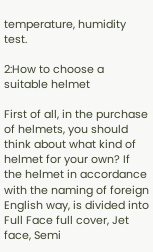temperature, humidity test.

2:How to choose a suitable helmet

First of all, in the purchase of helmets, you should think about what kind of helmet for your own? If the helmet in accordance with the naming of foreign English way, is divided into Full Face full cover, Jet face, Semi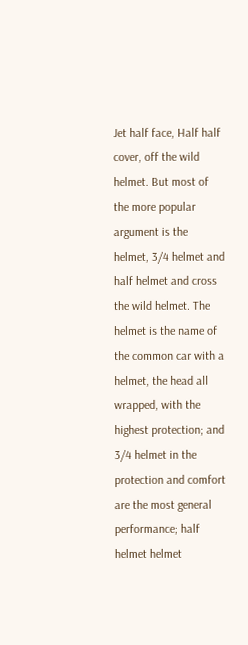Jet half face, Half half cover, off the wild helmet. But most of the more popular argument is the helmet, 3/4 helmet and half helmet and cross the wild helmet. The helmet is the name of the common car with a helmet, the head all wrapped, with the highest protection; and 3/4 helmet in the protection and comfort are the most general performance; half helmet helmet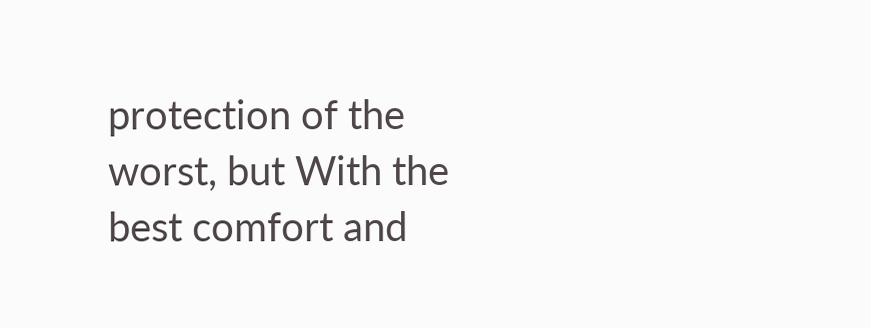protection of the worst, but With the best comfort and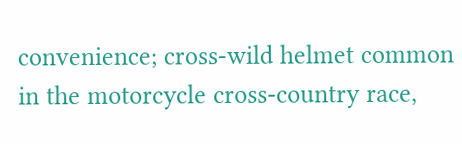convenience; cross-wild helmet common in the motorcycle cross-country race,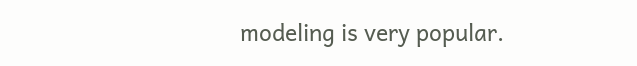modeling is very popular.